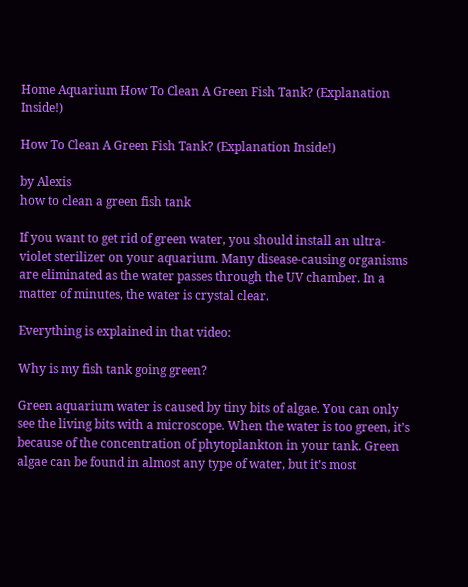Home Aquarium How To Clean A Green Fish Tank? (Explanation Inside!)

How To Clean A Green Fish Tank? (Explanation Inside!)

by Alexis
how to clean a green fish tank

If you want to get rid of green water, you should install an ultra-violet sterilizer on your aquarium. Many disease-causing organisms are eliminated as the water passes through the UV chamber. In a matter of minutes, the water is crystal clear.

Everything is explained in that video:

Why is my fish tank going green?

Green aquarium water is caused by tiny bits of algae. You can only see the living bits with a microscope. When the water is too green, it’s because of the concentration of phytoplankton in your tank. Green algae can be found in almost any type of water, but it’s most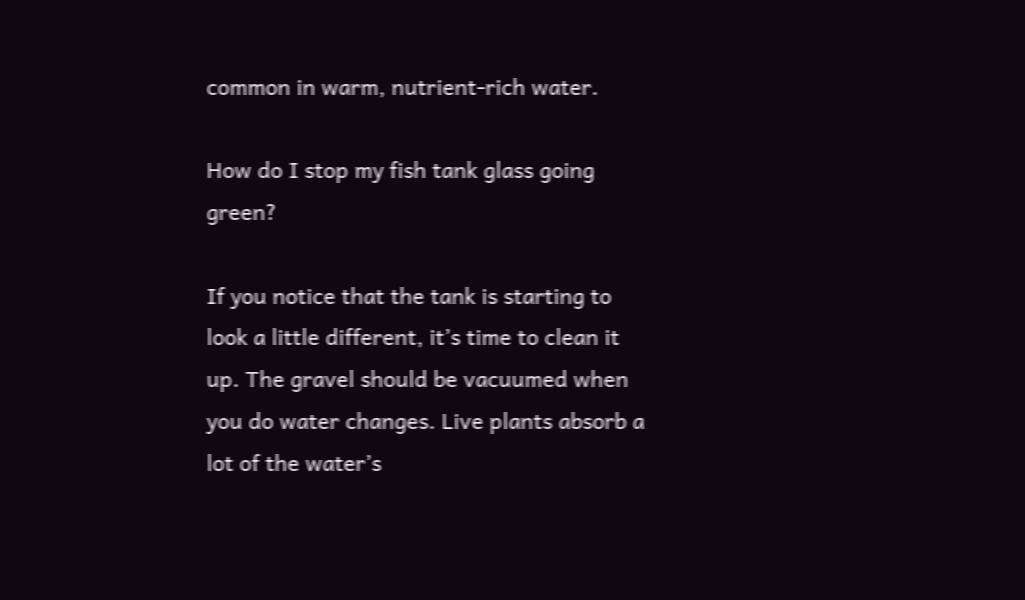common in warm, nutrient-rich water.

How do I stop my fish tank glass going green?

If you notice that the tank is starting to look a little different, it’s time to clean it up. The gravel should be vacuumed when you do water changes. Live plants absorb a lot of the water’s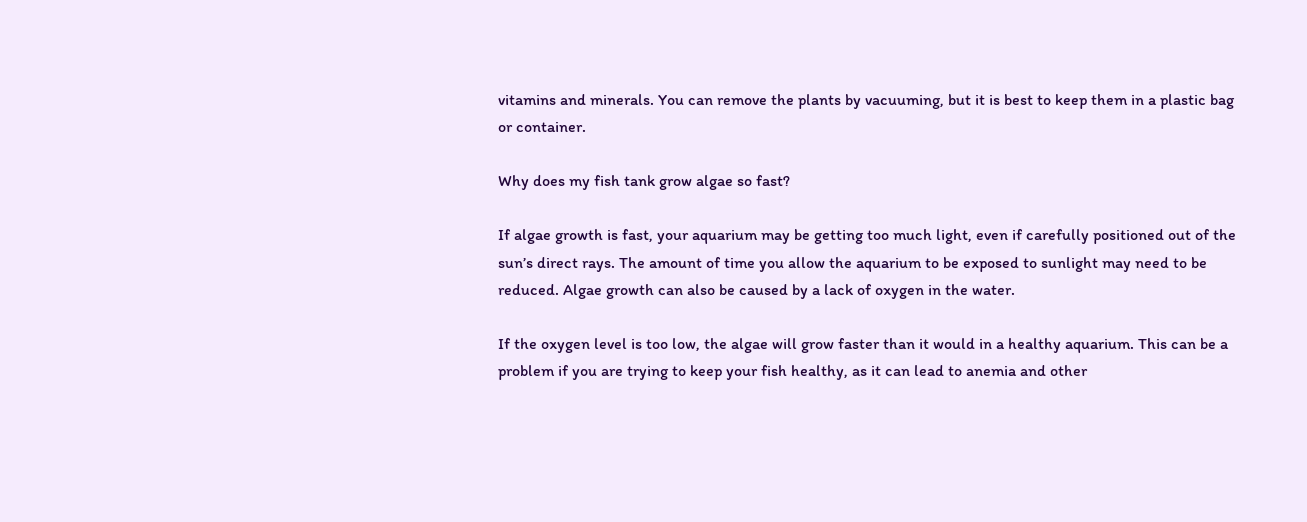vitamins and minerals. You can remove the plants by vacuuming, but it is best to keep them in a plastic bag or container.

Why does my fish tank grow algae so fast?

If algae growth is fast, your aquarium may be getting too much light, even if carefully positioned out of the sun’s direct rays. The amount of time you allow the aquarium to be exposed to sunlight may need to be reduced. Algae growth can also be caused by a lack of oxygen in the water.

If the oxygen level is too low, the algae will grow faster than it would in a healthy aquarium. This can be a problem if you are trying to keep your fish healthy, as it can lead to anemia and other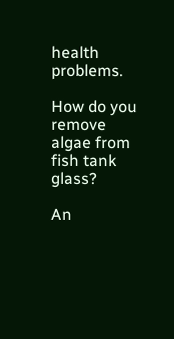health problems.

How do you remove algae from fish tank glass?

An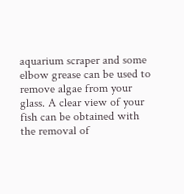aquarium scraper and some elbow grease can be used to remove algae from your glass. A clear view of your fish can be obtained with the removal of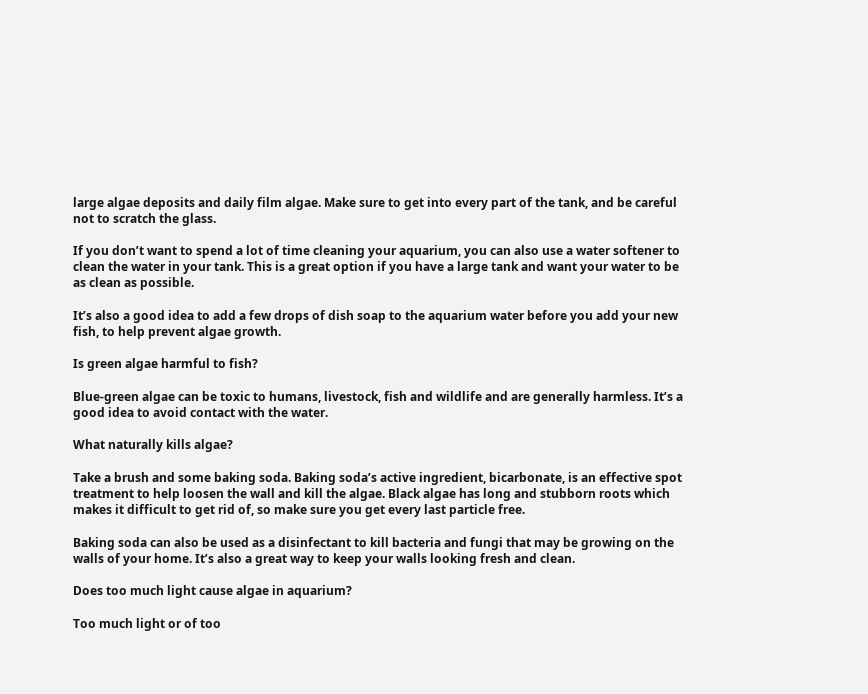large algae deposits and daily film algae. Make sure to get into every part of the tank, and be careful not to scratch the glass.

If you don’t want to spend a lot of time cleaning your aquarium, you can also use a water softener to clean the water in your tank. This is a great option if you have a large tank and want your water to be as clean as possible.

It’s also a good idea to add a few drops of dish soap to the aquarium water before you add your new fish, to help prevent algae growth.

Is green algae harmful to fish?

Blue-green algae can be toxic to humans, livestock, fish and wildlife and are generally harmless. It’s a good idea to avoid contact with the water.

What naturally kills algae?

Take a brush and some baking soda. Baking soda’s active ingredient, bicarbonate, is an effective spot treatment to help loosen the wall and kill the algae. Black algae has long and stubborn roots which makes it difficult to get rid of, so make sure you get every last particle free.

Baking soda can also be used as a disinfectant to kill bacteria and fungi that may be growing on the walls of your home. It’s also a great way to keep your walls looking fresh and clean.

Does too much light cause algae in aquarium?

Too much light or of too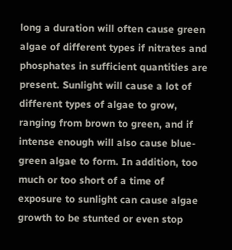long a duration will often cause green algae of different types if nitrates and phosphates in sufficient quantities are present. Sunlight will cause a lot of different types of algae to grow, ranging from brown to green, and if intense enough will also cause blue-green algae to form. In addition, too much or too short of a time of exposure to sunlight can cause algae growth to be stunted or even stop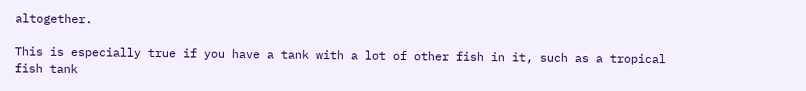altogether.

This is especially true if you have a tank with a lot of other fish in it, such as a tropical fish tank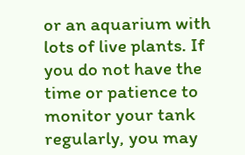or an aquarium with lots of live plants. If you do not have the time or patience to monitor your tank regularly, you may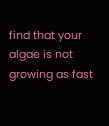find that your algae is not growing as fast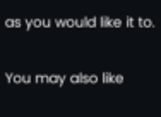as you would like it to.

You may also like